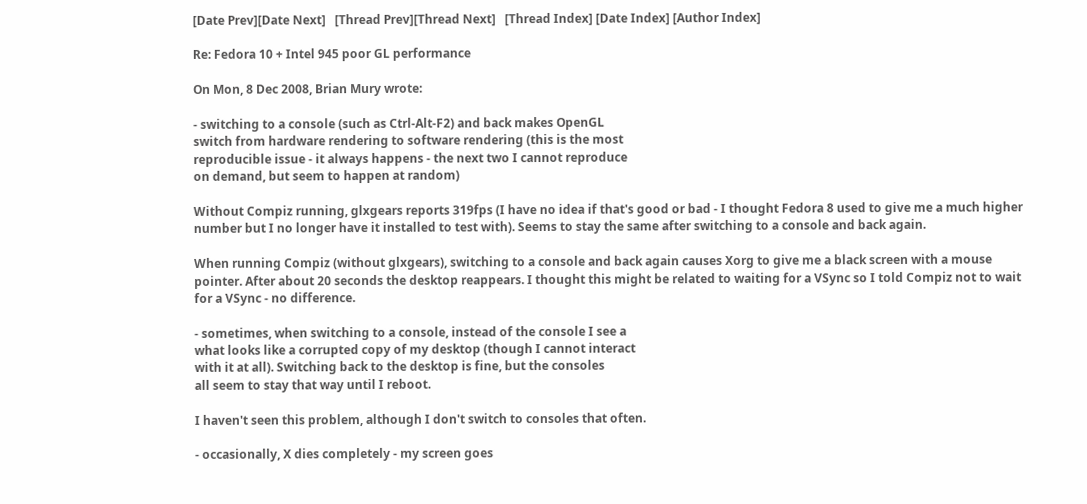[Date Prev][Date Next]   [Thread Prev][Thread Next]   [Thread Index] [Date Index] [Author Index]

Re: Fedora 10 + Intel 945 poor GL performance

On Mon, 8 Dec 2008, Brian Mury wrote:

- switching to a console (such as Ctrl-Alt-F2) and back makes OpenGL
switch from hardware rendering to software rendering (this is the most
reproducible issue - it always happens - the next two I cannot reproduce
on demand, but seem to happen at random)

Without Compiz running, glxgears reports 319fps (I have no idea if that's good or bad - I thought Fedora 8 used to give me a much higher number but I no longer have it installed to test with). Seems to stay the same after switching to a console and back again.

When running Compiz (without glxgears), switching to a console and back again causes Xorg to give me a black screen with a mouse pointer. After about 20 seconds the desktop reappears. I thought this might be related to waiting for a VSync so I told Compiz not to wait for a VSync - no difference.

- sometimes, when switching to a console, instead of the console I see a
what looks like a corrupted copy of my desktop (though I cannot interact
with it at all). Switching back to the desktop is fine, but the consoles
all seem to stay that way until I reboot.

I haven't seen this problem, although I don't switch to consoles that often.

- occasionally, X dies completely - my screen goes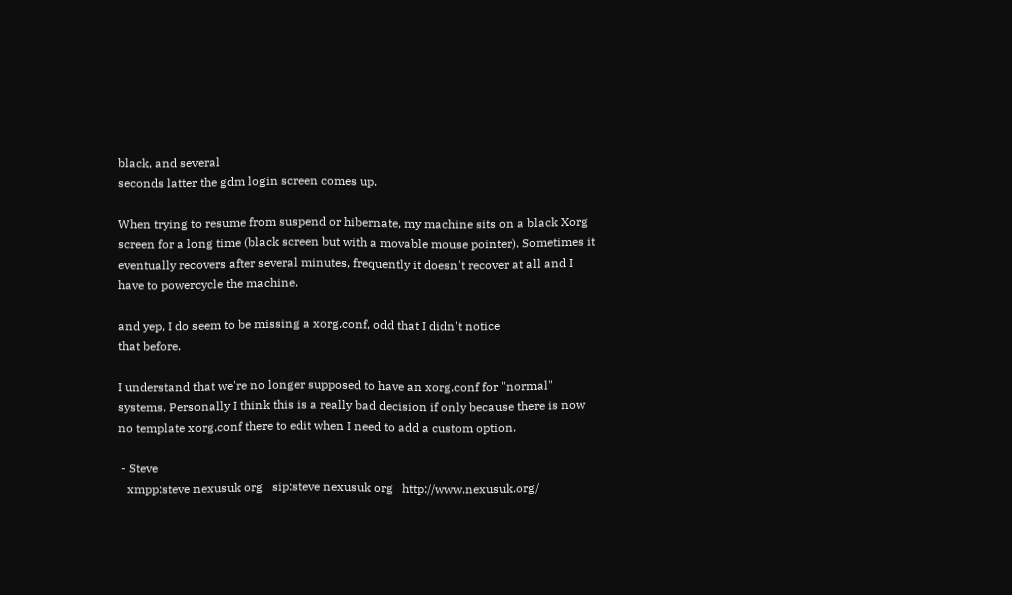black, and several
seconds latter the gdm login screen comes up.

When trying to resume from suspend or hibernate, my machine sits on a black Xorg screen for a long time (black screen but with a movable mouse pointer). Sometimes it eventually recovers after several minutes, frequently it doesn't recover at all and I have to powercycle the machine.

and yep, I do seem to be missing a xorg.conf, odd that I didn't notice
that before.

I understand that we're no longer supposed to have an xorg.conf for "normal" systems. Personally I think this is a really bad decision if only because there is now no template xorg.conf there to edit when I need to add a custom option.

 - Steve
   xmpp:steve nexusuk org   sip:steve nexusuk org   http://www.nexusuk.org/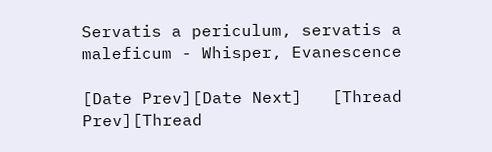Servatis a periculum, servatis a maleficum - Whisper, Evanescence

[Date Prev][Date Next]   [Thread Prev][Thread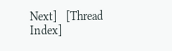Next]   [Thread Index]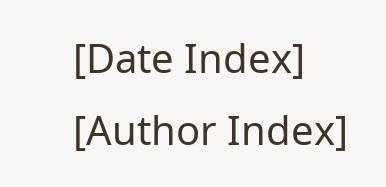[Date Index] [Author Index]